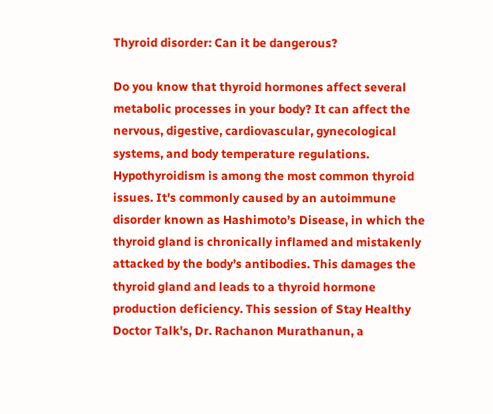Thyroid disorder: Can it be dangerous?

Do you know that thyroid hormones affect several metabolic processes in your body? It can affect the nervous, digestive, cardiovascular, gynecological systems, and body temperature regulations. Hypothyroidism is among the most common thyroid issues. It's commonly caused by an autoimmune disorder known as Hashimoto’s Disease, in which the thyroid gland is chronically inflamed and mistakenly attacked by the body’s antibodies. This damages the thyroid gland and leads to a thyroid hormone production deficiency. This session of Stay Healthy Doctor Talk's, Dr. Rachanon Murathanun, a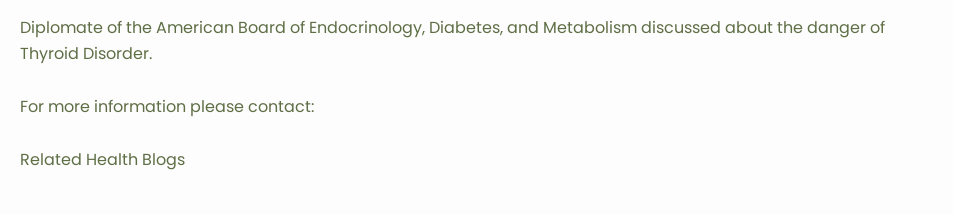Diplomate of the American Board of Endocrinology, Diabetes, and Metabolism discussed about the danger of Thyroid Disorder.

For more information please contact:

Related Health Blogs